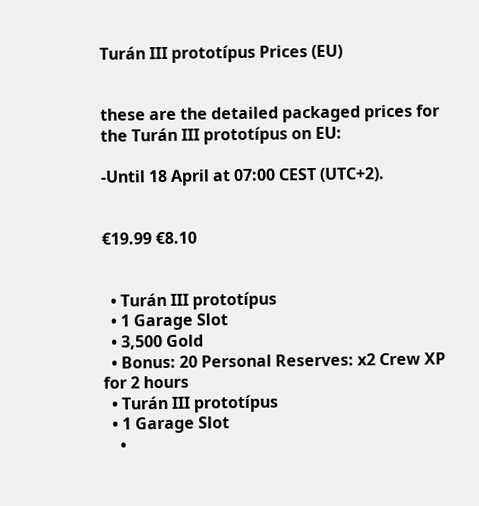Turán III prototípus Prices (EU)


these are the detailed packaged prices for the Turán III prototípus on EU:

-Until 18 April at 07:00 CEST (UTC+2).


€19.99 €8.10


  • Turán III prototípus
  • 1 Garage Slot
  • 3,500 Gold
  • Bonus: 20 Personal Reserves: x2 Crew XP for 2 hours
  • Turán III prototípus
  • 1 Garage Slot
    •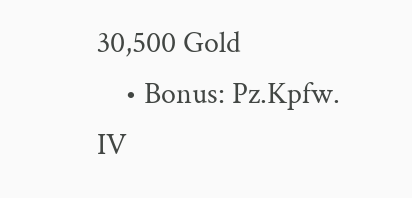30,500 Gold
    • Bonus: Pz.Kpfw. IV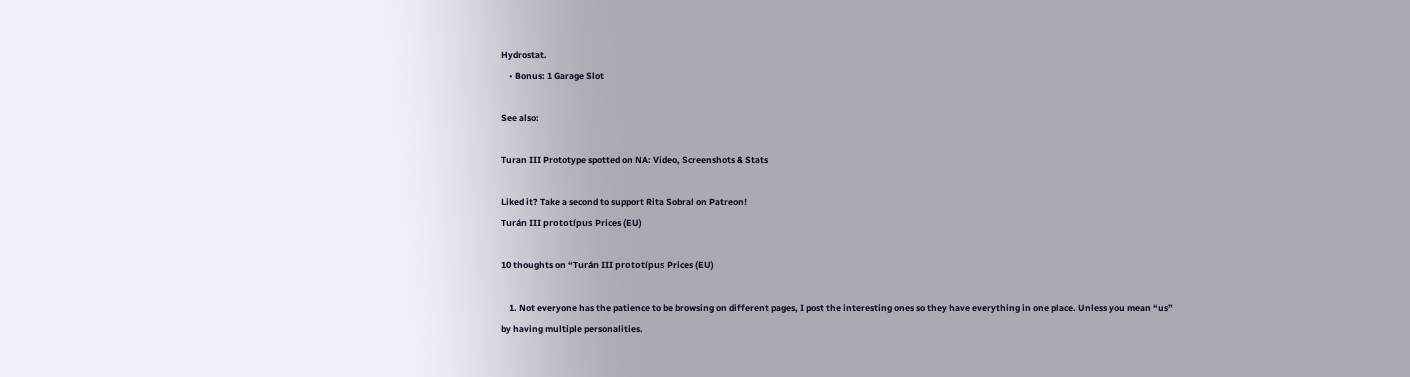Hydrostat.
    • Bonus: 1 Garage Slot

See also:

Turan III Prototype spotted on NA: Video, Screenshots & Stats

Liked it? Take a second to support Rita Sobral on Patreon!
Turán III prototípus Prices (EU)

10 thoughts on “Turán III prototípus Prices (EU)

    1. Not everyone has the patience to be browsing on different pages, I post the interesting ones so they have everything in one place. Unless you mean “us” by having multiple personalities.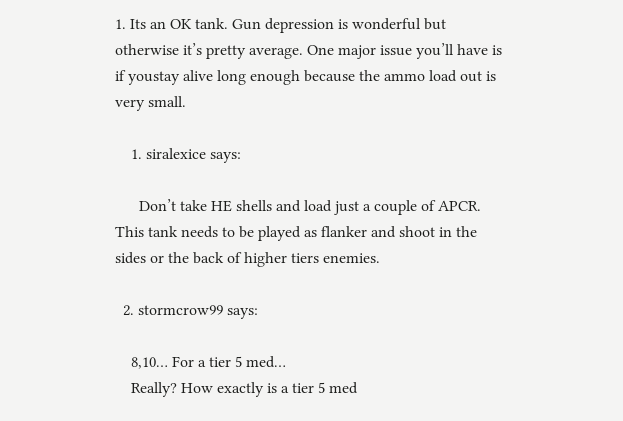1. Its an OK tank. Gun depression is wonderful but otherwise it’s pretty average. One major issue you’ll have is if youstay alive long enough because the ammo load out is very small.

    1. siralexice says:

      Don’t take HE shells and load just a couple of APCR. This tank needs to be played as flanker and shoot in the sides or the back of higher tiers enemies.

  2. stormcrow99 says:

    8,10… For a tier 5 med…
    Really? How exactly is a tier 5 med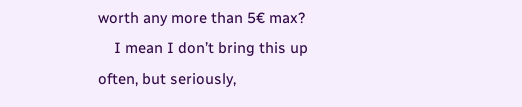worth any more than 5€ max?
    I mean I don’t bring this up often, but seriously,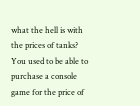what the hell is with the prices of tanks? You used to be able to purchase a console game for the price of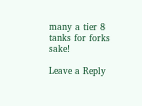many a tier 8 tanks for forks sake!

Leave a Reply